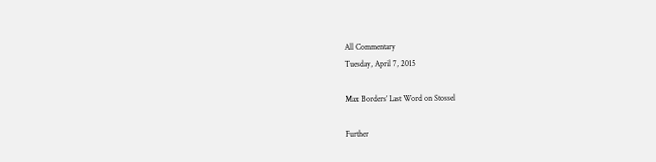All Commentary
Tuesday, April 7, 2015

Max Borders’ Last Word on Stossel

Further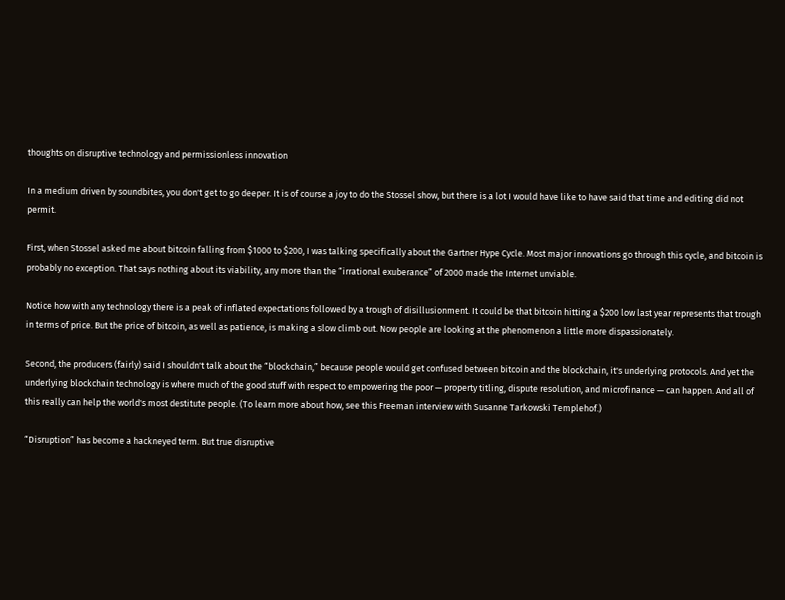thoughts on disruptive technology and permissionless innovation

In a medium driven by soundbites, you don't get to go deeper. It is of course a joy to do the Stossel show, but there is a lot I would have like to have said that time and editing did not permit.

First, when Stossel asked me about bitcoin falling from $1000 to $200, I was talking specifically about the Gartner Hype Cycle. Most major innovations go through this cycle, and bitcoin is probably no exception. That says nothing about its viability, any more than the “irrational exuberance” of 2000 made the Internet unviable.

Notice how with any technology there is a peak of inflated expectations followed by a trough of disillusionment. It could be that bitcoin hitting a $200 low last year represents that trough in terms of price. But the price of bitcoin, as well as patience, is making a slow climb out. Now people are looking at the phenomenon a little more dispassionately.

Second, the producers (fairly) said I shouldn't talk about the “blockchain,” because people would get confused between bitcoin and the blockchain, it's underlying protocols. And yet the underlying blockchain technology is where much of the good stuff with respect to empowering the poor — property titling, dispute resolution, and microfinance — can happen. And all of this really can help the world's most destitute people. (To learn more about how, see this Freeman interview with Susanne Tarkowski Templehof.)

“Disruption” has become a hackneyed term. But true disruptive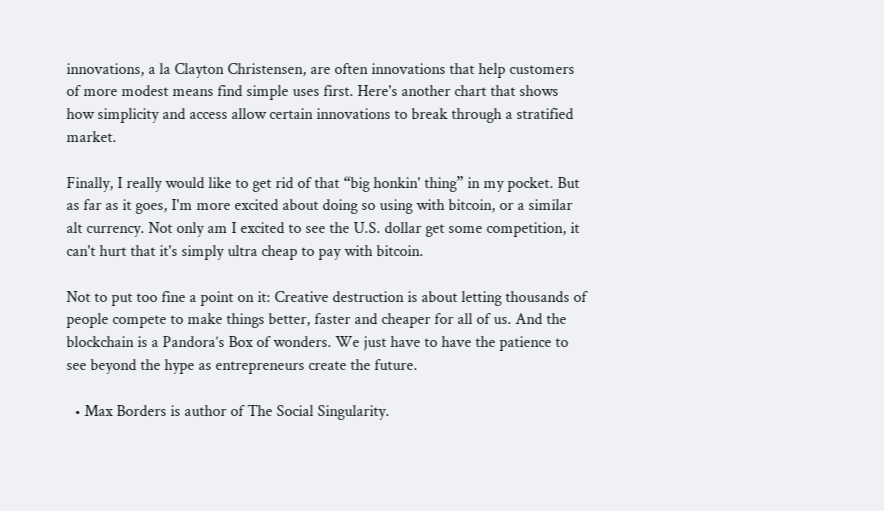innovations, a la Clayton Christensen, are often innovations that help customers of more modest means find simple uses first. Here's another chart that shows how simplicity and access allow certain innovations to break through a stratified market.

Finally, I really would like to get rid of that “big honkin' thing” in my pocket. But as far as it goes, I'm more excited about doing so using with bitcoin, or a similar alt currency. Not only am I excited to see the U.S. dollar get some competition, it can't hurt that it's simply ultra cheap to pay with bitcoin.

Not to put too fine a point on it: Creative destruction is about letting thousands of people compete to make things better, faster and cheaper for all of us. And the blockchain is a Pandora’s Box of wonders. We just have to have the patience to see beyond the hype as entrepreneurs create the future.

  • Max Borders is author of The Social Singularity.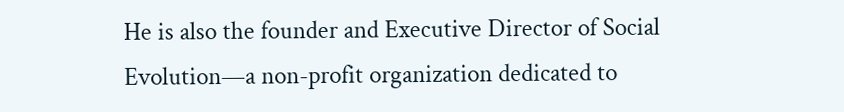He is also the founder and Executive Director of Social Evolution—a non-profit organization dedicated to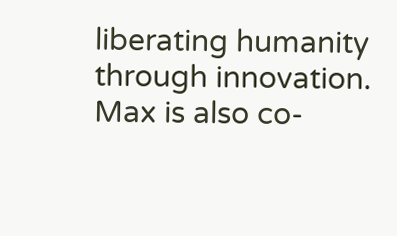liberating humanity through innovation. Max is also co-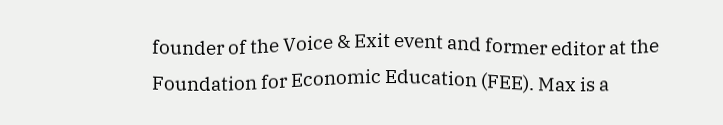founder of the Voice & Exit event and former editor at the Foundation for Economic Education (FEE). Max is a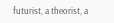futurist, a theorist, a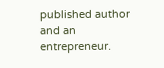published author and an entrepreneur.